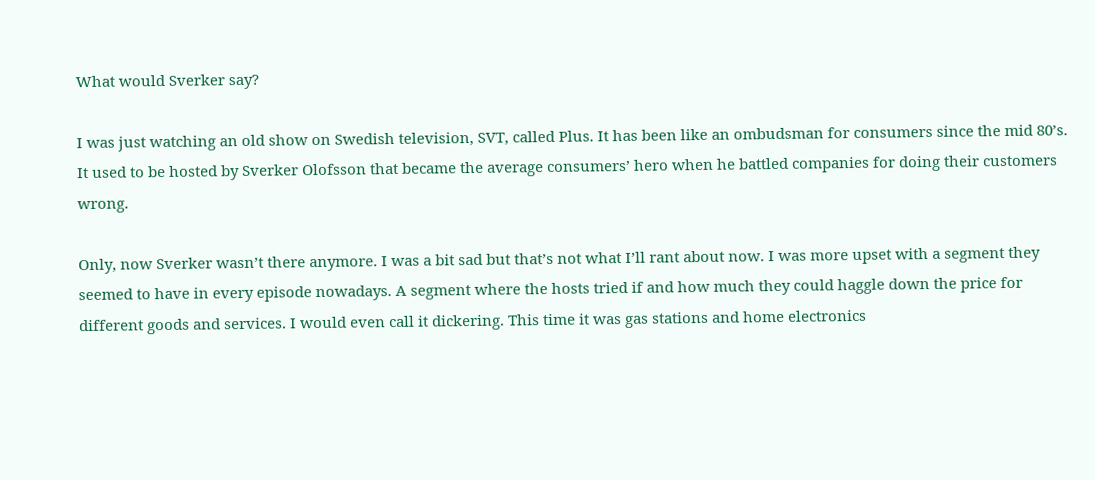What would Sverker say?

I was just watching an old show on Swedish television, SVT, called Plus. It has been like an ombudsman for consumers since the mid 80’s. It used to be hosted by Sverker Olofsson that became the average consumers’ hero when he battled companies for doing their customers wrong.

Only, now Sverker wasn’t there anymore. I was a bit sad but that’s not what I’ll rant about now. I was more upset with a segment they seemed to have in every episode nowadays. A segment where the hosts tried if and how much they could haggle down the price for different goods and services. I would even call it dickering. This time it was gas stations and home electronics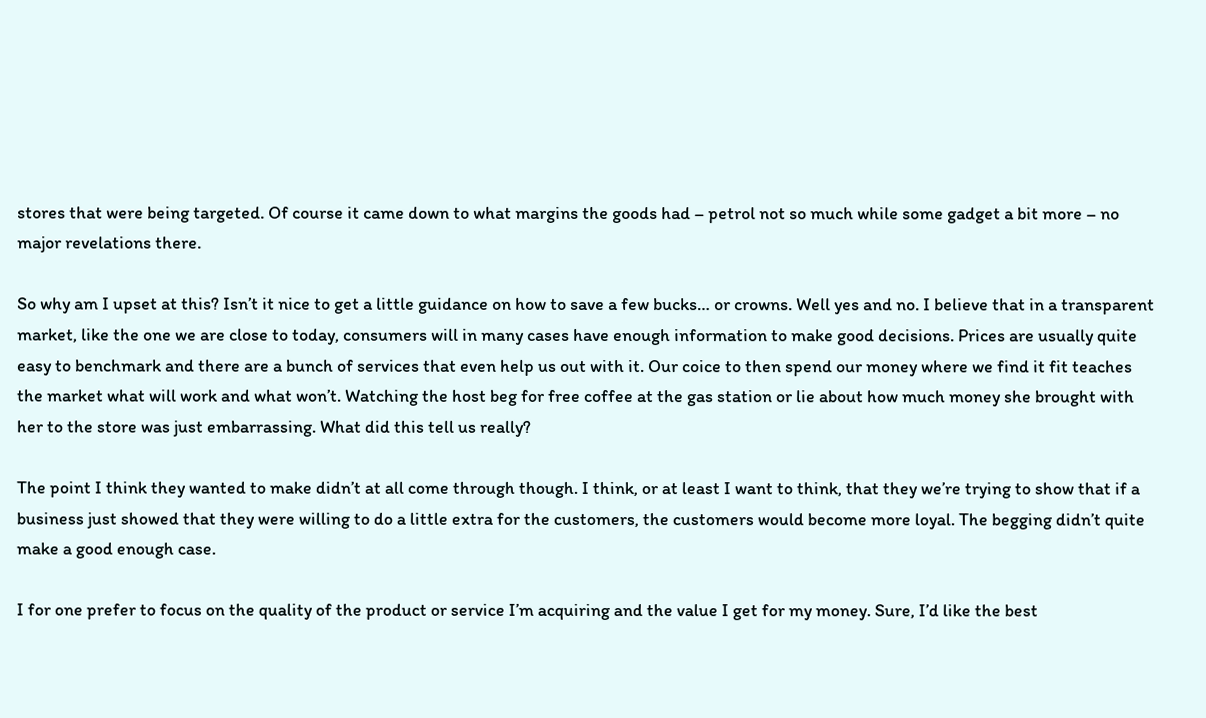stores that were being targeted. Of course it came down to what margins the goods had – petrol not so much while some gadget a bit more – no major revelations there.

So why am I upset at this? Isn’t it nice to get a little guidance on how to save a few bucks… or crowns. Well yes and no. I believe that in a transparent market, like the one we are close to today, consumers will in many cases have enough information to make good decisions. Prices are usually quite easy to benchmark and there are a bunch of services that even help us out with it. Our coice to then spend our money where we find it fit teaches the market what will work and what won’t. Watching the host beg for free coffee at the gas station or lie about how much money she brought with her to the store was just embarrassing. What did this tell us really?

The point I think they wanted to make didn’t at all come through though. I think, or at least I want to think, that they we’re trying to show that if a business just showed that they were willing to do a little extra for the customers, the customers would become more loyal. The begging didn’t quite make a good enough case.

I for one prefer to focus on the quality of the product or service I’m acquiring and the value I get for my money. Sure, I’d like the best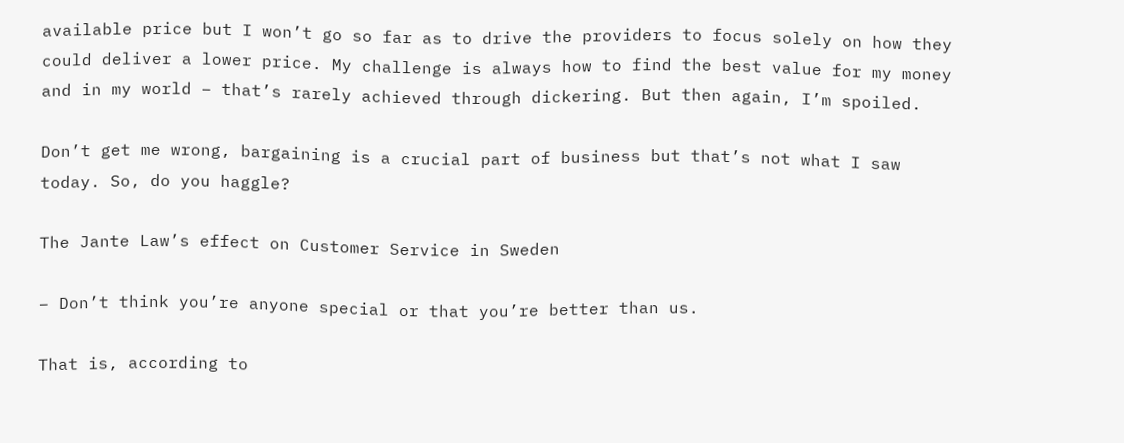available price but I won’t go so far as to drive the providers to focus solely on how they could deliver a lower price. My challenge is always how to find the best value for my money and in my world – that’s rarely achieved through dickering. But then again, I’m spoiled.

Don’t get me wrong, bargaining is a crucial part of business but that’s not what I saw today. So, do you haggle?

The Jante Law’s effect on Customer Service in Sweden

– Don’t think you’re anyone special or that you’re better than us.

That is, according to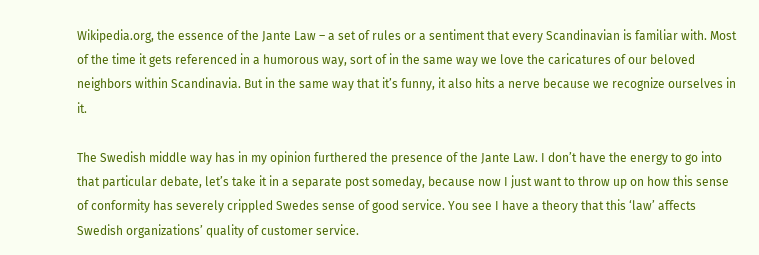Wikipedia.org, the essence of the Jante Law – a set of rules or a sentiment that every Scandinavian is familiar with. Most of the time it gets referenced in a humorous way, sort of in the same way we love the caricatures of our beloved neighbors within Scandinavia. But in the same way that it’s funny, it also hits a nerve because we recognize ourselves in it.

The Swedish middle way has in my opinion furthered the presence of the Jante Law. I don’t have the energy to go into that particular debate, let’s take it in a separate post someday, because now I just want to throw up on how this sense of conformity has severely crippled Swedes sense of good service. You see I have a theory that this ‘law’ affects Swedish organizations’ quality of customer service.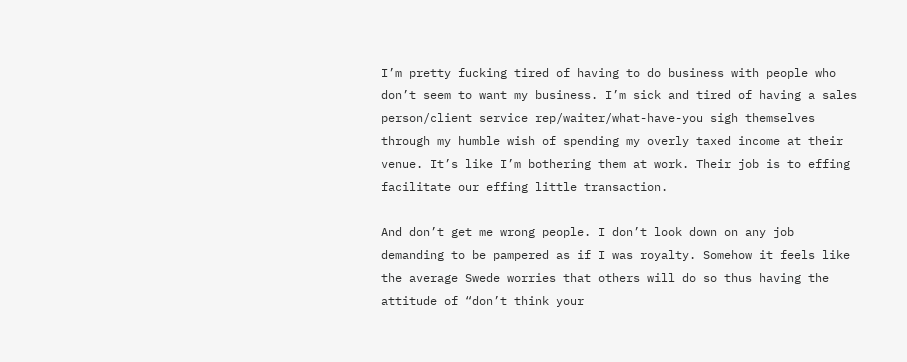I’m pretty fucking tired of having to do business with people who don’t seem to want my business. I’m sick and tired of having a sales person/client service rep/waiter/what-have-you sigh themselves through my humble wish of spending my overly taxed income at their venue. It’s like I’m bothering them at work. Their job is to effing facilitate our effing little transaction.

And don’t get me wrong people. I don’t look down on any job demanding to be pampered as if I was royalty. Somehow it feels like the average Swede worries that others will do so thus having the attitude of “don’t think your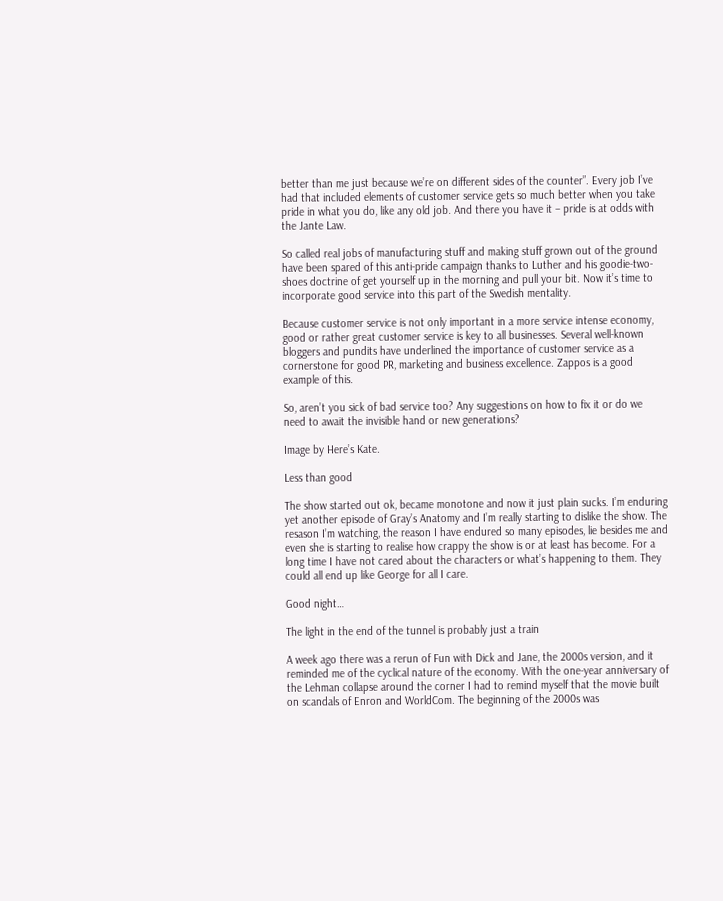better than me just because we’re on different sides of the counter”. Every job I’ve had that included elements of customer service gets so much better when you take pride in what you do, like any old job. And there you have it – pride is at odds with the Jante Law.

So called real jobs of manufacturing stuff and making stuff grown out of the ground have been spared of this anti-pride campaign thanks to Luther and his goodie-two-shoes doctrine of get yourself up in the morning and pull your bit. Now it’s time to incorporate good service into this part of the Swedish mentality.

Because customer service is not only important in a more service intense economy, good or rather great customer service is key to all businesses. Several well-known bloggers and pundits have underlined the importance of customer service as a cornerstone for good PR, marketing and business excellence. Zappos is a good example of this.

So, aren’t you sick of bad service too? Any suggestions on how to fix it or do we need to await the invisible hand or new generations?

Image by Here’s Kate.

Less than good

The show started out ok, became monotone and now it just plain sucks. I’m enduring yet another episode of Gray’s Anatomy and I’m really starting to dislike the show. The resason I’m watching, the reason I have endured so many episodes, lie besides me and even she is starting to realise how crappy the show is or at least has become. For a long time I have not cared about the characters or what’s happening to them. They could all end up like George for all I care.

Good night…

The light in the end of the tunnel is probably just a train

A week ago there was a rerun of Fun with Dick and Jane, the 2000s version, and it reminded me of the cyclical nature of the economy. With the one-year anniversary of the Lehman collapse around the corner I had to remind myself that the movie built on scandals of Enron and WorldCom. The beginning of the 2000s was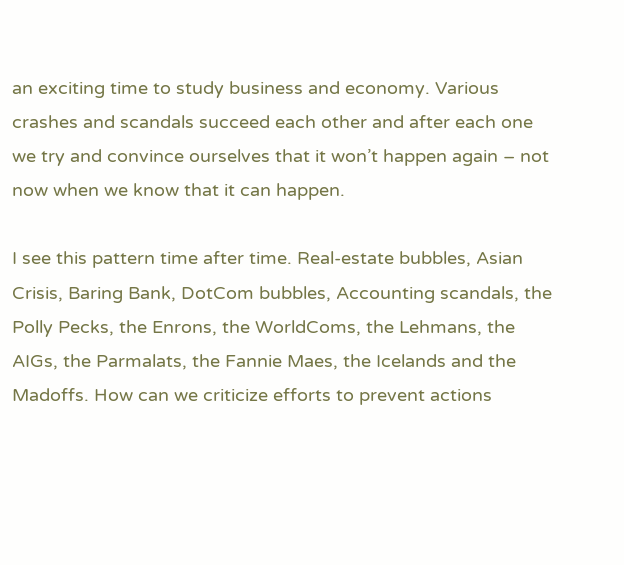an exciting time to study business and economy. Various crashes and scandals succeed each other and after each one we try and convince ourselves that it won’t happen again – not now when we know that it can happen.

I see this pattern time after time. Real-estate bubbles, Asian Crisis, Baring Bank, DotCom bubbles, Accounting scandals, the Polly Pecks, the Enrons, the WorldComs, the Lehmans, the AIGs, the Parmalats, the Fannie Maes, the Icelands and the Madoffs. How can we criticize efforts to prevent actions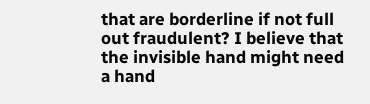that are borderline if not full out fraudulent? I believe that the invisible hand might need a hand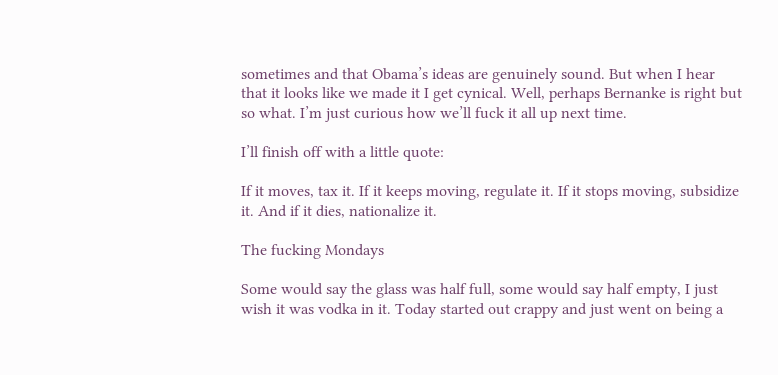sometimes and that Obama’s ideas are genuinely sound. But when I hear that it looks like we made it I get cynical. Well, perhaps Bernanke is right but so what. I’m just curious how we’ll fuck it all up next time.

I’ll finish off with a little quote:

If it moves, tax it. If it keeps moving, regulate it. If it stops moving, subsidize it. And if it dies, nationalize it.

The fucking Mondays

Some would say the glass was half full, some would say half empty, I just wish it was vodka in it. Today started out crappy and just went on being a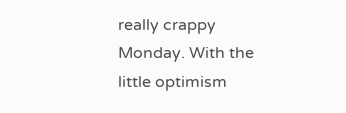really crappy Monday. With the little optimism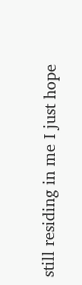still residing in me I just hope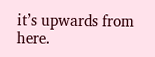it’s upwards from here.